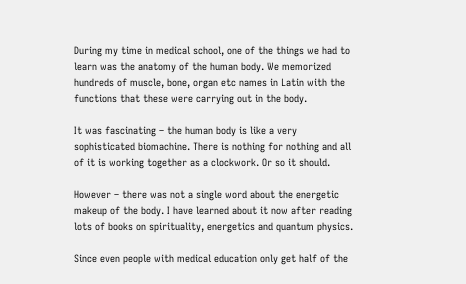During my time in medical school, one of the things we had to learn was the anatomy of the human body. We memorized hundreds of muscle, bone, organ etc names in Latin with the functions that these were carrying out in the body.

It was fascinating – the human body is like a very sophisticated biomachine. There is nothing for nothing and all of it is working together as a clockwork. Or so it should.

However – there was not a single word about the energetic makeup of the body. I have learned about it now after reading lots of books on spirituality, energetics and quantum physics.

Since even people with medical education only get half of the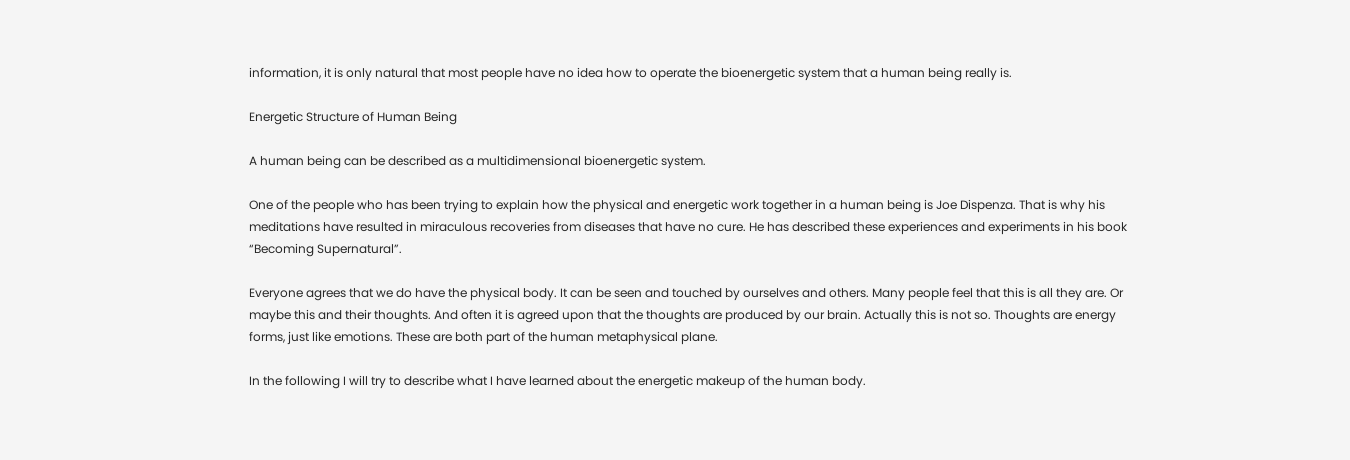information, it is only natural that most people have no idea how to operate the bioenergetic system that a human being really is.

Energetic Structure of Human Being

A human being can be described as a multidimensional bioenergetic system.

One of the people who has been trying to explain how the physical and energetic work together in a human being is Joe Dispenza. That is why his meditations have resulted in miraculous recoveries from diseases that have no cure. He has described these experiences and experiments in his book “Becoming Supernatural”.

Everyone agrees that we do have the physical body. It can be seen and touched by ourselves and others. Many people feel that this is all they are. Or maybe this and their thoughts. And often it is agreed upon that the thoughts are produced by our brain. Actually this is not so. Thoughts are energy forms, just like emotions. These are both part of the human metaphysical plane.

In the following I will try to describe what I have learned about the energetic makeup of the human body.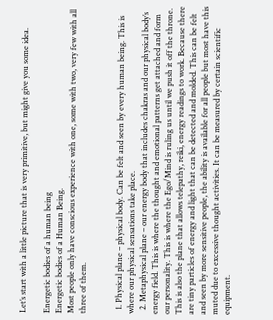Let’s start with a little picture that is very primitive, but might give you some idea.

Energetic bodies of a human being
Energetic bodies of a Human Being.
Most people only have conscious experience with one, some with two, very few with all three of them.


  1. Physical plane – physical body. Can be felt and seen by every human being. This is where our physical sensations take place.
  2. Metaphysical plane – our energy body that includes chakras and our physical body’s energy field. This is where the thought and emotional patterns get attached and form our personality. This is where the Ego/Mind is ruling us until we push it off the throne. This is also the plane that allows telepathy, reiki, energy readings to work. Because there are tiny particles of energy and light that can be detected and molded. This can be felt and seen by more sensitive people, the ability is available for all people but most have this muted due to excessive thought activities. It can be measured by certain scientific equipment.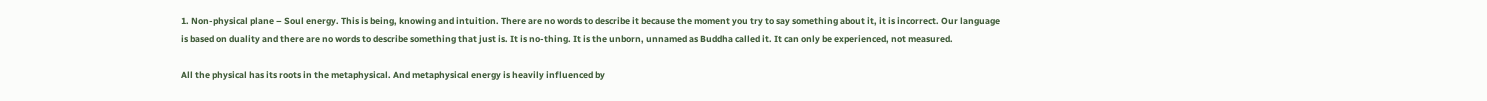1. Non-physical plane – Soul energy. This is being, knowing and intuition. There are no words to describe it because the moment you try to say something about it, it is incorrect. Our language is based on duality and there are no words to describe something that just is. It is no-thing. It is the unborn, unnamed as Buddha called it. It can only be experienced, not measured.

All the physical has its roots in the metaphysical. And metaphysical energy is heavily influenced by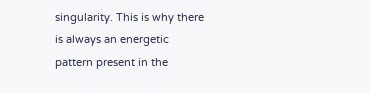singularity. This is why there is always an energetic pattern present in the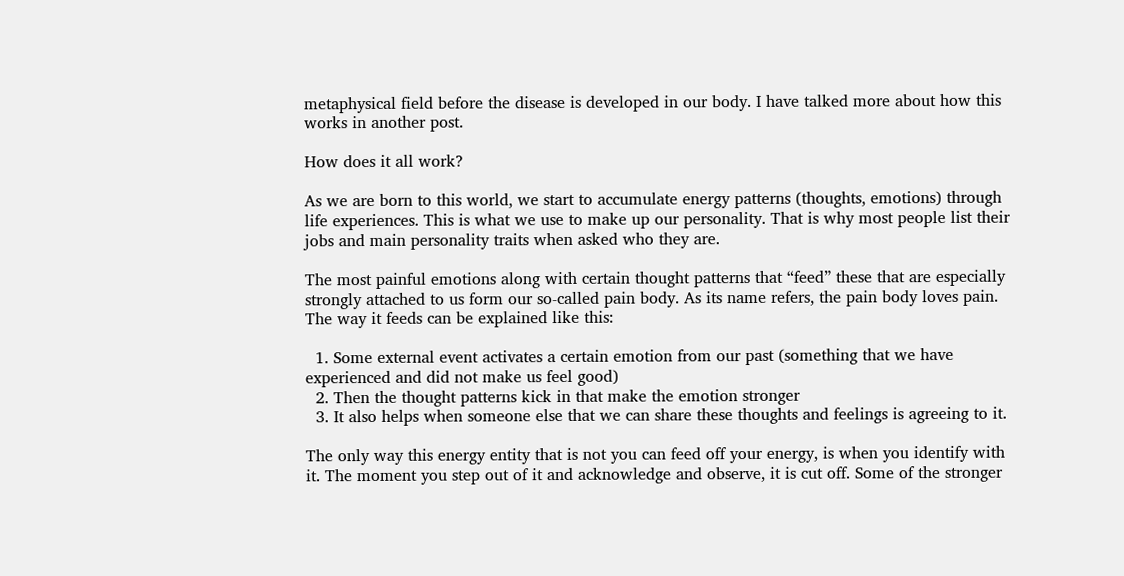metaphysical field before the disease is developed in our body. I have talked more about how this works in another post.

How does it all work?

As we are born to this world, we start to accumulate energy patterns (thoughts, emotions) through life experiences. This is what we use to make up our personality. That is why most people list their jobs and main personality traits when asked who they are.

The most painful emotions along with certain thought patterns that “feed” these that are especially strongly attached to us form our so-called pain body. As its name refers, the pain body loves pain. The way it feeds can be explained like this:

  1. Some external event activates a certain emotion from our past (something that we have experienced and did not make us feel good)
  2. Then the thought patterns kick in that make the emotion stronger
  3. It also helps when someone else that we can share these thoughts and feelings is agreeing to it.

The only way this energy entity that is not you can feed off your energy, is when you identify with it. The moment you step out of it and acknowledge and observe, it is cut off. Some of the stronger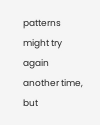patterns might try again another time, but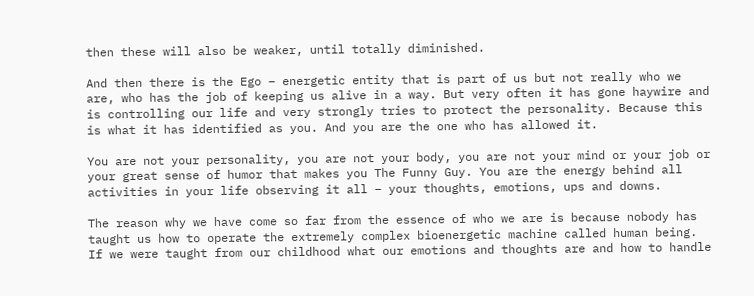then these will also be weaker, until totally diminished.

And then there is the Ego – energetic entity that is part of us but not really who we are, who has the job of keeping us alive in a way. But very often it has gone haywire and is controlling our life and very strongly tries to protect the personality. Because this is what it has identified as you. And you are the one who has allowed it.

You are not your personality, you are not your body, you are not your mind or your job or your great sense of humor that makes you The Funny Guy. You are the energy behind all activities in your life observing it all – your thoughts, emotions, ups and downs.

The reason why we have come so far from the essence of who we are is because nobody has taught us how to operate the extremely complex bioenergetic machine called human being. If we were taught from our childhood what our emotions and thoughts are and how to handle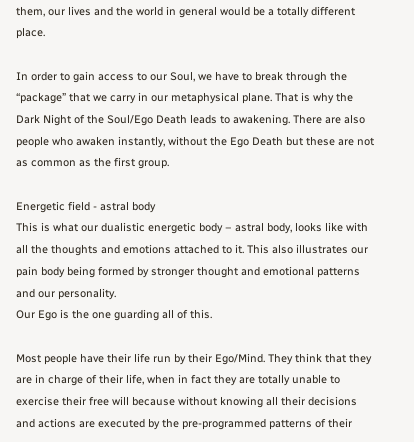them, our lives and the world in general would be a totally different place.

In order to gain access to our Soul, we have to break through the “package” that we carry in our metaphysical plane. That is why the Dark Night of the Soul/Ego Death leads to awakening. There are also people who awaken instantly, without the Ego Death but these are not as common as the first group.

Energetic field - astral body
This is what our dualistic energetic body – astral body, looks like with all the thoughts and emotions attached to it. This also illustrates our pain body being formed by stronger thought and emotional patterns and our personality.
Our Ego is the one guarding all of this.

Most people have their life run by their Ego/Mind. They think that they are in charge of their life, when in fact they are totally unable to exercise their free will because without knowing all their decisions and actions are executed by the pre-programmed patterns of their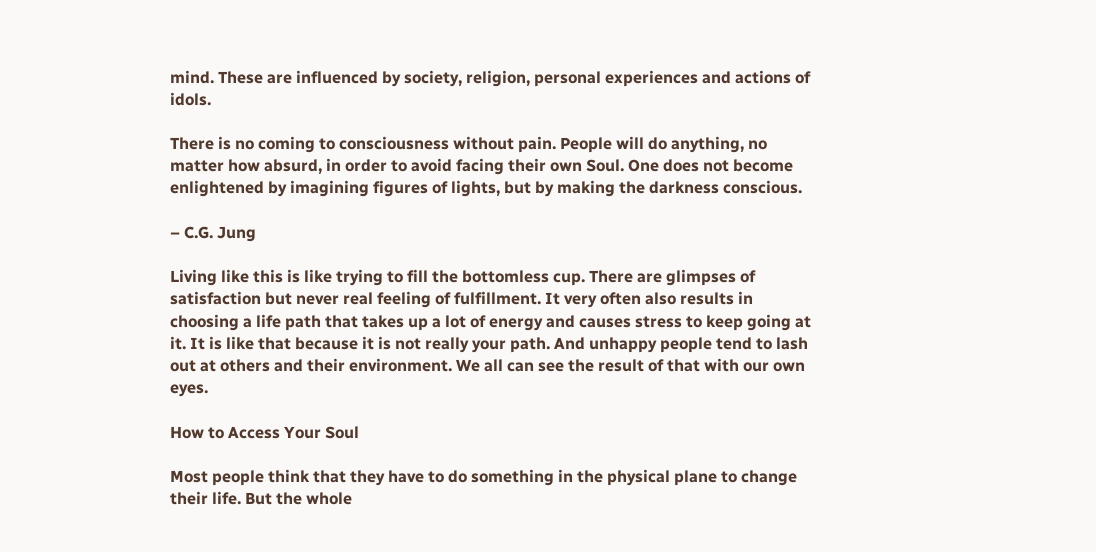mind. These are influenced by society, religion, personal experiences and actions of idols.

There is no coming to consciousness without pain. People will do anything, no matter how absurd, in order to avoid facing their own Soul. One does not become enlightened by imagining figures of lights, but by making the darkness conscious.

– C.G. Jung

Living like this is like trying to fill the bottomless cup. There are glimpses of satisfaction but never real feeling of fulfillment. It very often also results in choosing a life path that takes up a lot of energy and causes stress to keep going at it. It is like that because it is not really your path. And unhappy people tend to lash out at others and their environment. We all can see the result of that with our own eyes.

How to Access Your Soul

Most people think that they have to do something in the physical plane to change their life. But the whole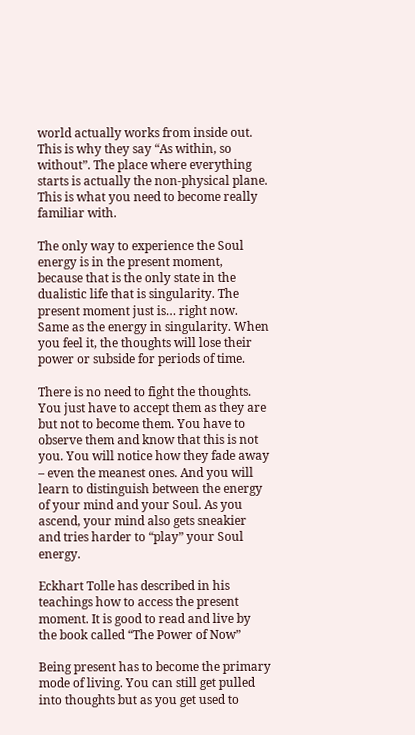world actually works from inside out. This is why they say “As within, so without”. The place where everything starts is actually the non-physical plane. This is what you need to become really familiar with.

The only way to experience the Soul energy is in the present moment, because that is the only state in the dualistic life that is singularity. The present moment just is… right now. Same as the energy in singularity. When you feel it, the thoughts will lose their power or subside for periods of time.

There is no need to fight the thoughts. You just have to accept them as they are but not to become them. You have to observe them and know that this is not you. You will notice how they fade away – even the meanest ones. And you will learn to distinguish between the energy of your mind and your Soul. As you ascend, your mind also gets sneakier and tries harder to “play” your Soul energy.

Eckhart Tolle has described in his teachings how to access the present moment. It is good to read and live by the book called “The Power of Now”

Being present has to become the primary mode of living. You can still get pulled into thoughts but as you get used to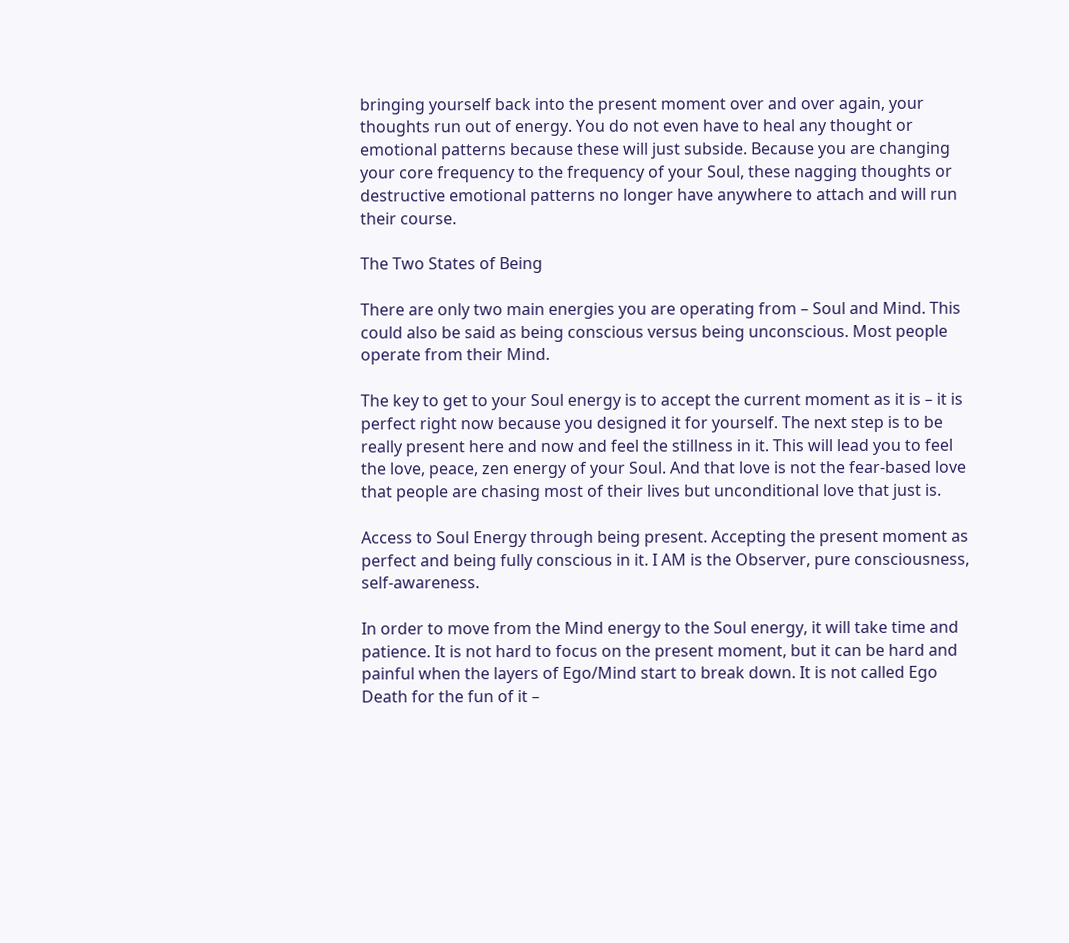bringing yourself back into the present moment over and over again, your thoughts run out of energy. You do not even have to heal any thought or emotional patterns because these will just subside. Because you are changing your core frequency to the frequency of your Soul, these nagging thoughts or destructive emotional patterns no longer have anywhere to attach and will run their course.

The Two States of Being

There are only two main energies you are operating from – Soul and Mind. This could also be said as being conscious versus being unconscious. Most people operate from their Mind.

The key to get to your Soul energy is to accept the current moment as it is – it is perfect right now because you designed it for yourself. The next step is to be really present here and now and feel the stillness in it. This will lead you to feel the love, peace, zen energy of your Soul. And that love is not the fear-based love that people are chasing most of their lives but unconditional love that just is.

Access to Soul Energy through being present. Accepting the present moment as perfect and being fully conscious in it. I AM is the Observer, pure consciousness, self-awareness.

In order to move from the Mind energy to the Soul energy, it will take time and patience. It is not hard to focus on the present moment, but it can be hard and painful when the layers of Ego/Mind start to break down. It is not called Ego Death for the fun of it –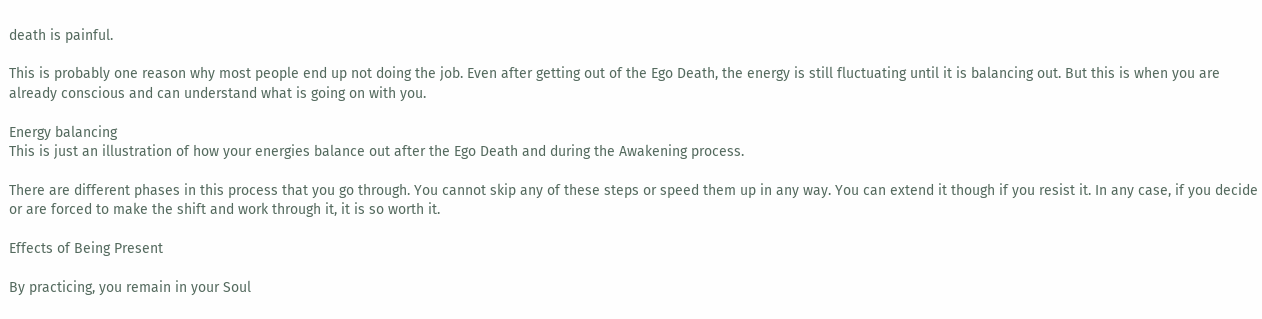death is painful.

This is probably one reason why most people end up not doing the job. Even after getting out of the Ego Death, the energy is still fluctuating until it is balancing out. But this is when you are already conscious and can understand what is going on with you.

Energy balancing
This is just an illustration of how your energies balance out after the Ego Death and during the Awakening process.

There are different phases in this process that you go through. You cannot skip any of these steps or speed them up in any way. You can extend it though if you resist it. In any case, if you decide or are forced to make the shift and work through it, it is so worth it.

Effects of Being Present

By practicing, you remain in your Soul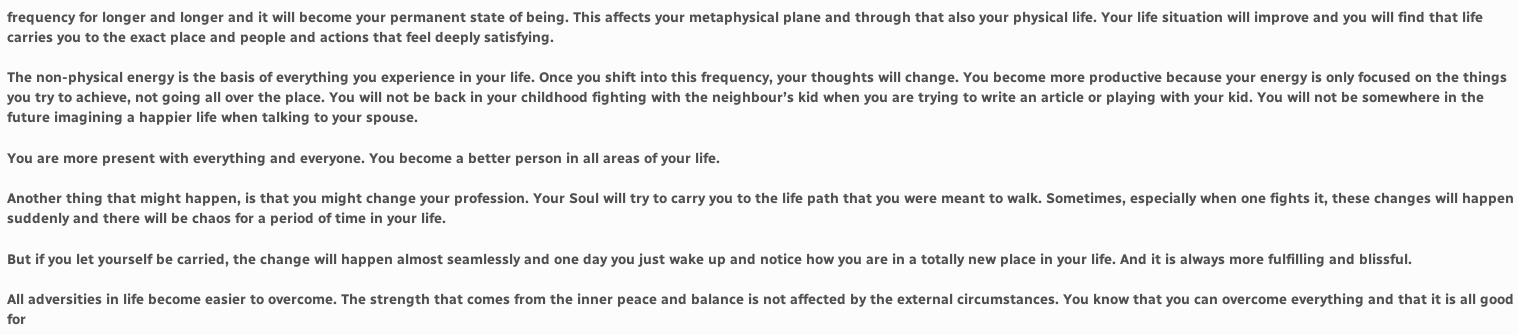frequency for longer and longer and it will become your permanent state of being. This affects your metaphysical plane and through that also your physical life. Your life situation will improve and you will find that life carries you to the exact place and people and actions that feel deeply satisfying.

The non-physical energy is the basis of everything you experience in your life. Once you shift into this frequency, your thoughts will change. You become more productive because your energy is only focused on the things you try to achieve, not going all over the place. You will not be back in your childhood fighting with the neighbour’s kid when you are trying to write an article or playing with your kid. You will not be somewhere in the future imagining a happier life when talking to your spouse.

You are more present with everything and everyone. You become a better person in all areas of your life.

Another thing that might happen, is that you might change your profession. Your Soul will try to carry you to the life path that you were meant to walk. Sometimes, especially when one fights it, these changes will happen suddenly and there will be chaos for a period of time in your life.

But if you let yourself be carried, the change will happen almost seamlessly and one day you just wake up and notice how you are in a totally new place in your life. And it is always more fulfilling and blissful.

All adversities in life become easier to overcome. The strength that comes from the inner peace and balance is not affected by the external circumstances. You know that you can overcome everything and that it is all good for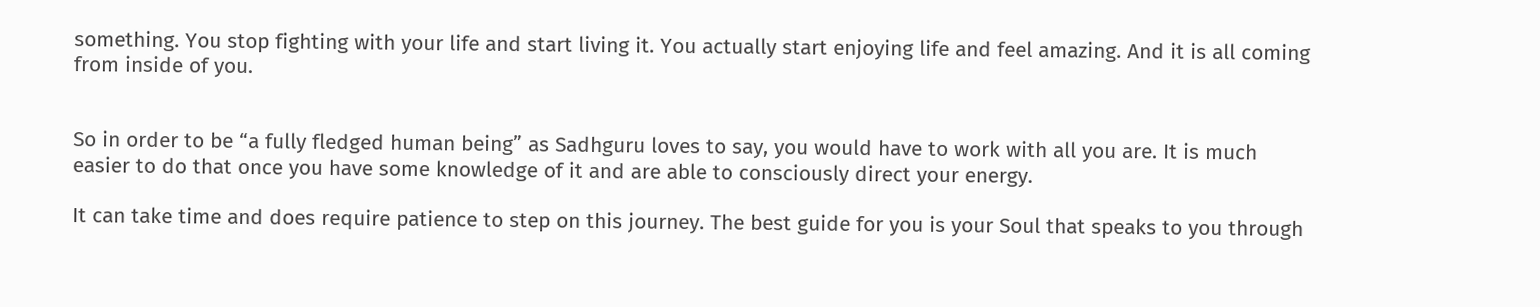something. You stop fighting with your life and start living it. You actually start enjoying life and feel amazing. And it is all coming from inside of you.


So in order to be “a fully fledged human being” as Sadhguru loves to say, you would have to work with all you are. It is much easier to do that once you have some knowledge of it and are able to consciously direct your energy.

It can take time and does require patience to step on this journey. The best guide for you is your Soul that speaks to you through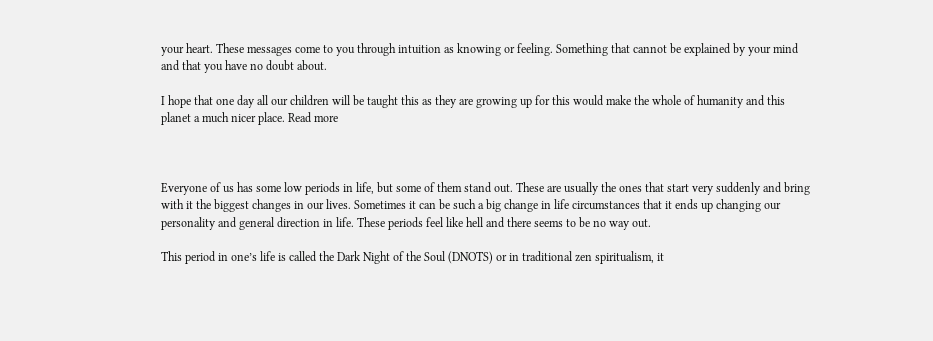your heart. These messages come to you through intuition as knowing or feeling. Something that cannot be explained by your mind and that you have no doubt about.

I hope that one day all our children will be taught this as they are growing up for this would make the whole of humanity and this planet a much nicer place. Read more



Everyone of us has some low periods in life, but some of them stand out. These are usually the ones that start very suddenly and bring with it the biggest changes in our lives. Sometimes it can be such a big change in life circumstances that it ends up changing our personality and general direction in life. These periods feel like hell and there seems to be no way out.

This period in one’s life is called the Dark Night of the Soul (DNOTS) or in traditional zen spiritualism, it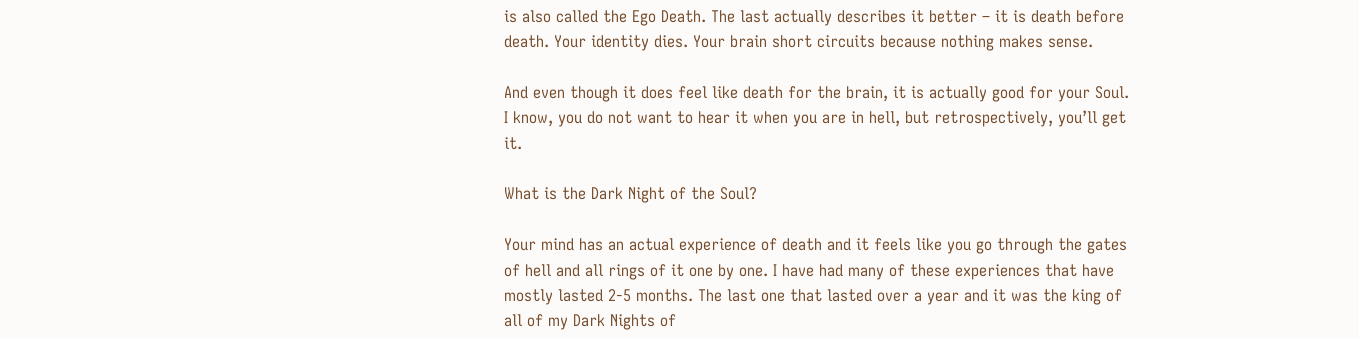is also called the Ego Death. The last actually describes it better – it is death before death. Your identity dies. Your brain short circuits because nothing makes sense.

And even though it does feel like death for the brain, it is actually good for your Soul. I know, you do not want to hear it when you are in hell, but retrospectively, you’ll get it.

What is the Dark Night of the Soul?

Your mind has an actual experience of death and it feels like you go through the gates of hell and all rings of it one by one. I have had many of these experiences that have mostly lasted 2-5 months. The last one that lasted over a year and it was the king of all of my Dark Nights of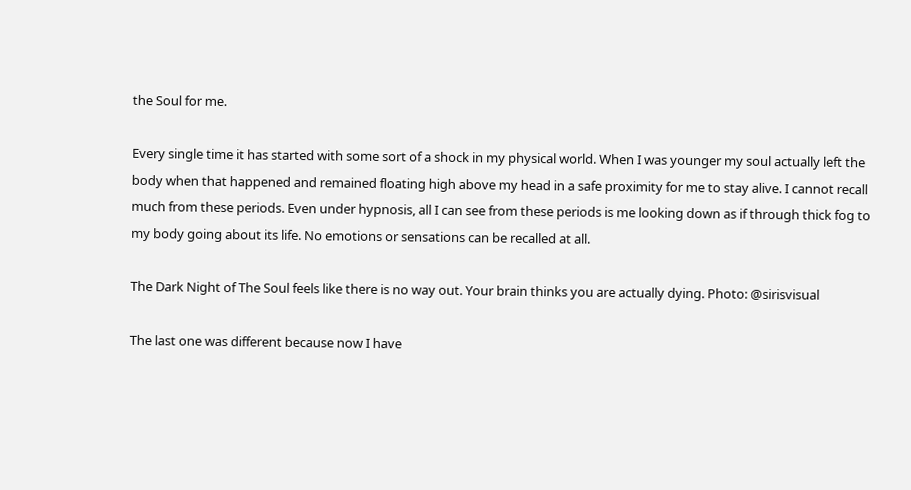the Soul for me.

Every single time it has started with some sort of a shock in my physical world. When I was younger my soul actually left the body when that happened and remained floating high above my head in a safe proximity for me to stay alive. I cannot recall much from these periods. Even under hypnosis, all I can see from these periods is me looking down as if through thick fog to my body going about its life. No emotions or sensations can be recalled at all.

The Dark Night of The Soul feels like there is no way out. Your brain thinks you are actually dying. Photo: @sirisvisual

The last one was different because now I have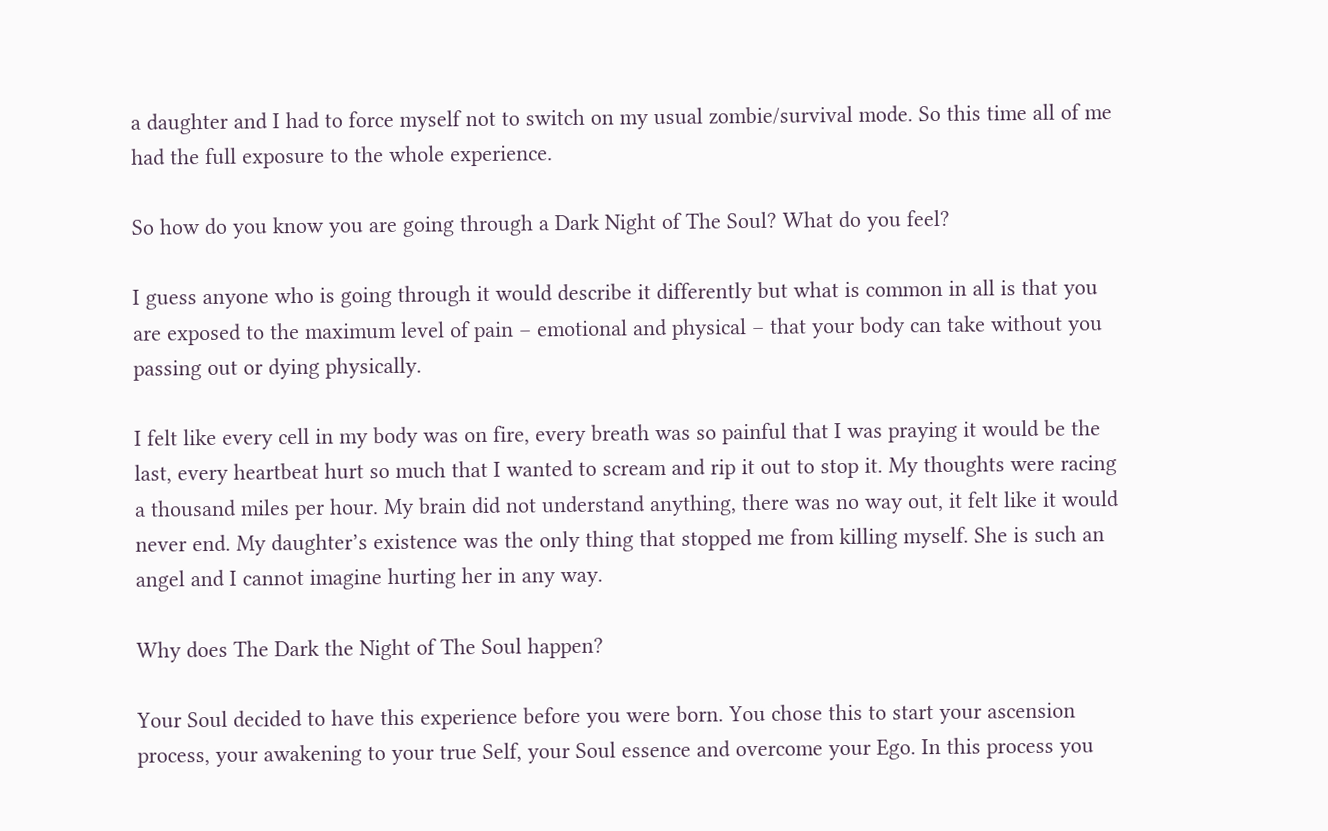a daughter and I had to force myself not to switch on my usual zombie/survival mode. So this time all of me had the full exposure to the whole experience.

So how do you know you are going through a Dark Night of The Soul? What do you feel?

I guess anyone who is going through it would describe it differently but what is common in all is that you are exposed to the maximum level of pain – emotional and physical – that your body can take without you passing out or dying physically.

I felt like every cell in my body was on fire, every breath was so painful that I was praying it would be the last, every heartbeat hurt so much that I wanted to scream and rip it out to stop it. My thoughts were racing a thousand miles per hour. My brain did not understand anything, there was no way out, it felt like it would never end. My daughter’s existence was the only thing that stopped me from killing myself. She is such an angel and I cannot imagine hurting her in any way.

Why does The Dark the Night of The Soul happen?

Your Soul decided to have this experience before you were born. You chose this to start your ascension process, your awakening to your true Self, your Soul essence and overcome your Ego. In this process you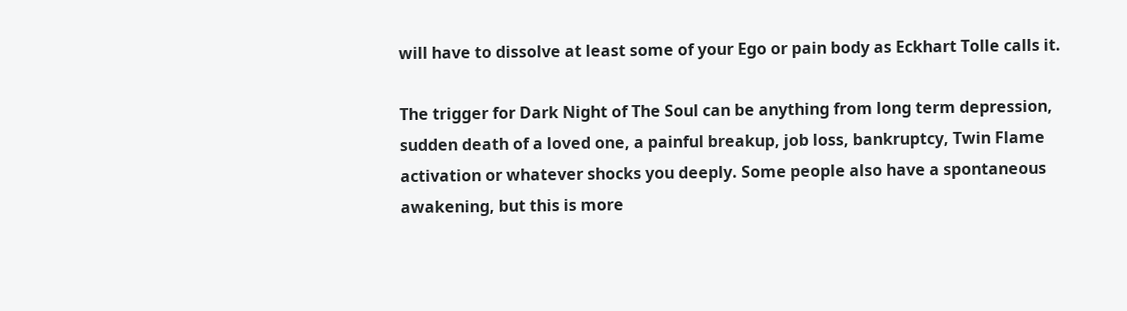will have to dissolve at least some of your Ego or pain body as Eckhart Tolle calls it.

The trigger for Dark Night of The Soul can be anything from long term depression, sudden death of a loved one, a painful breakup, job loss, bankruptcy, Twin Flame activation or whatever shocks you deeply. Some people also have a spontaneous awakening, but this is more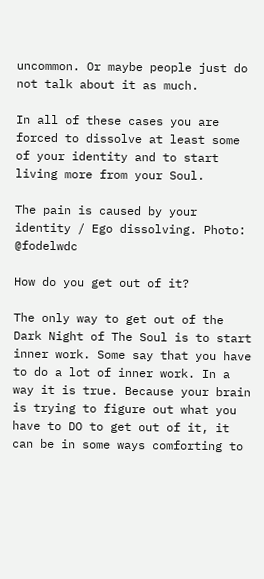uncommon. Or maybe people just do not talk about it as much.

In all of these cases you are forced to dissolve at least some of your identity and to start living more from your Soul.

The pain is caused by your identity / Ego dissolving. Photo: @fodelwdc

How do you get out of it?

The only way to get out of the Dark Night of The Soul is to start inner work. Some say that you have to do a lot of inner work. In a way it is true. Because your brain is trying to figure out what you have to DO to get out of it, it can be in some ways comforting to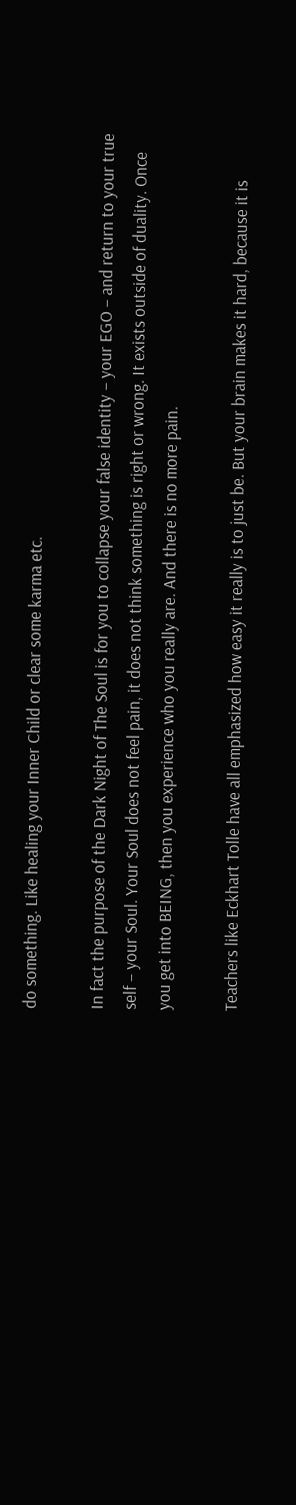do something. Like healing your Inner Child or clear some karma etc.

In fact the purpose of the Dark Night of The Soul is for you to collapse your false identity – your EGO – and return to your true self – your Soul. Your Soul does not feel pain, it does not think something is right or wrong. It exists outside of duality. Once you get into BEING, then you experience who you really are. And there is no more pain.

Teachers like Eckhart Tolle have all emphasized how easy it really is to just be. But your brain makes it hard, because it is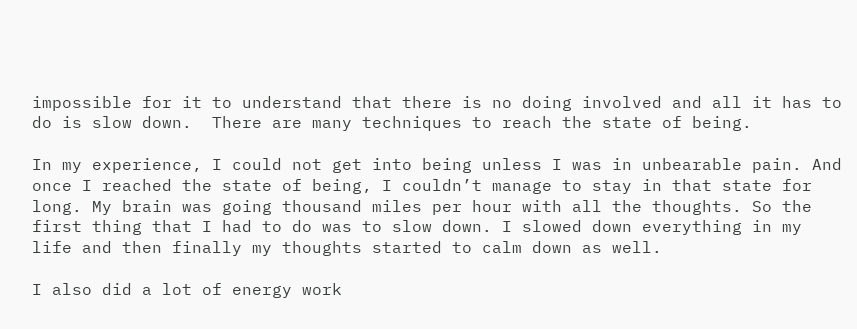impossible for it to understand that there is no doing involved and all it has to do is slow down.  There are many techniques to reach the state of being.

In my experience, I could not get into being unless I was in unbearable pain. And once I reached the state of being, I couldn’t manage to stay in that state for long. My brain was going thousand miles per hour with all the thoughts. So the first thing that I had to do was to slow down. I slowed down everything in my life and then finally my thoughts started to calm down as well.

I also did a lot of energy work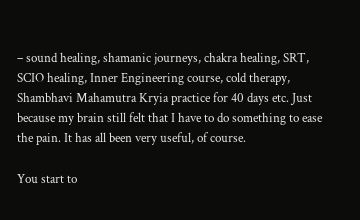– sound healing, shamanic journeys, chakra healing, SRT, SCIO healing, Inner Engineering course, cold therapy, Shambhavi Mahamutra Kryia practice for 40 days etc. Just because my brain still felt that I have to do something to ease the pain. It has all been very useful, of course.

You start to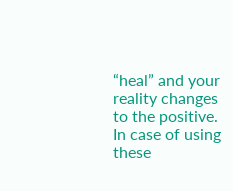“heal” and your reality changes to the positive. In case of using these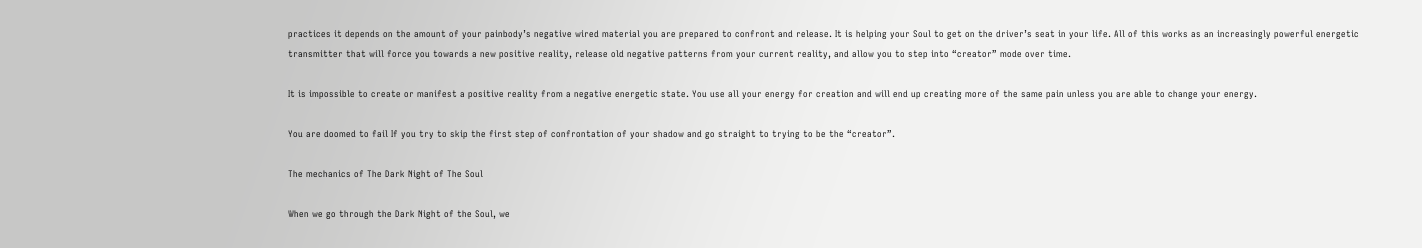practices it depends on the amount of your painbody’s negative wired material you are prepared to confront and release. It is helping your Soul to get on the driver’s seat in your life. All of this works as an increasingly powerful energetic transmitter that will force you towards a new positive reality, release old negative patterns from your current reality, and allow you to step into “creator” mode over time.

It is impossible to create or manifest a positive reality from a negative energetic state. You use all your energy for creation and will end up creating more of the same pain unless you are able to change your energy.

You are doomed to fail If you try to skip the first step of confrontation of your shadow and go straight to trying to be the “creator”.

The mechanics of The Dark Night of The Soul

When we go through the Dark Night of the Soul, we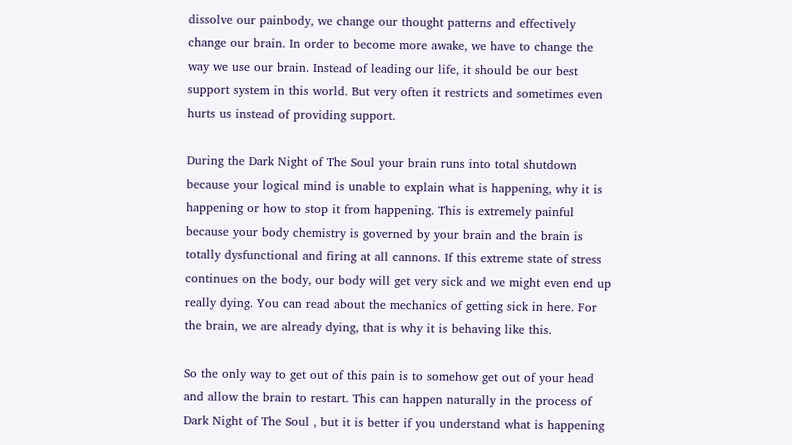dissolve our painbody, we change our thought patterns and effectively change our brain. In order to become more awake, we have to change the way we use our brain. Instead of leading our life, it should be our best support system in this world. But very often it restricts and sometimes even hurts us instead of providing support.

During the Dark Night of The Soul your brain runs into total shutdown because your logical mind is unable to explain what is happening, why it is happening or how to stop it from happening. This is extremely painful because your body chemistry is governed by your brain and the brain is totally dysfunctional and firing at all cannons. If this extreme state of stress continues on the body, our body will get very sick and we might even end up really dying. You can read about the mechanics of getting sick in here. For the brain, we are already dying, that is why it is behaving like this.

So the only way to get out of this pain is to somehow get out of your head and allow the brain to restart. This can happen naturally in the process of Dark Night of The Soul , but it is better if you understand what is happening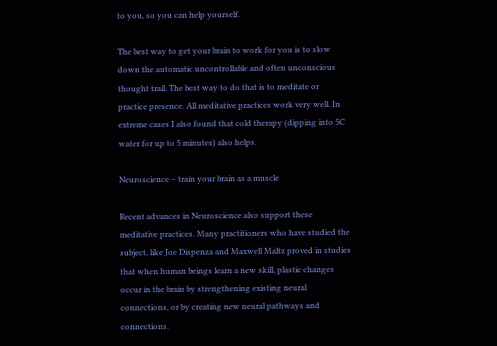to you, so you can help yourself.

The best way to get your brain to work for you is to slow down the automatic uncontrollable and often unconscious thought trail. The best way to do that is to meditate or practice presence. All meditative practices work very well. In extreme cases I also found that cold therapy (dipping into 5C water for up to 5 minutes) also helps.

Neuroscience – train your brain as a muscle

Recent advances in Neuroscience also support these meditative practices. Many practitioners who have studied the subject, like Joe Dispenza and Maxwell Maltz proved in studies that when human beings learn a new skill, plastic changes occur in the brain by strengthening existing neural connections, or by creating new neural pathways and connections.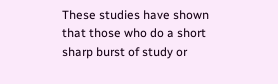These studies have shown that those who do a short sharp burst of study or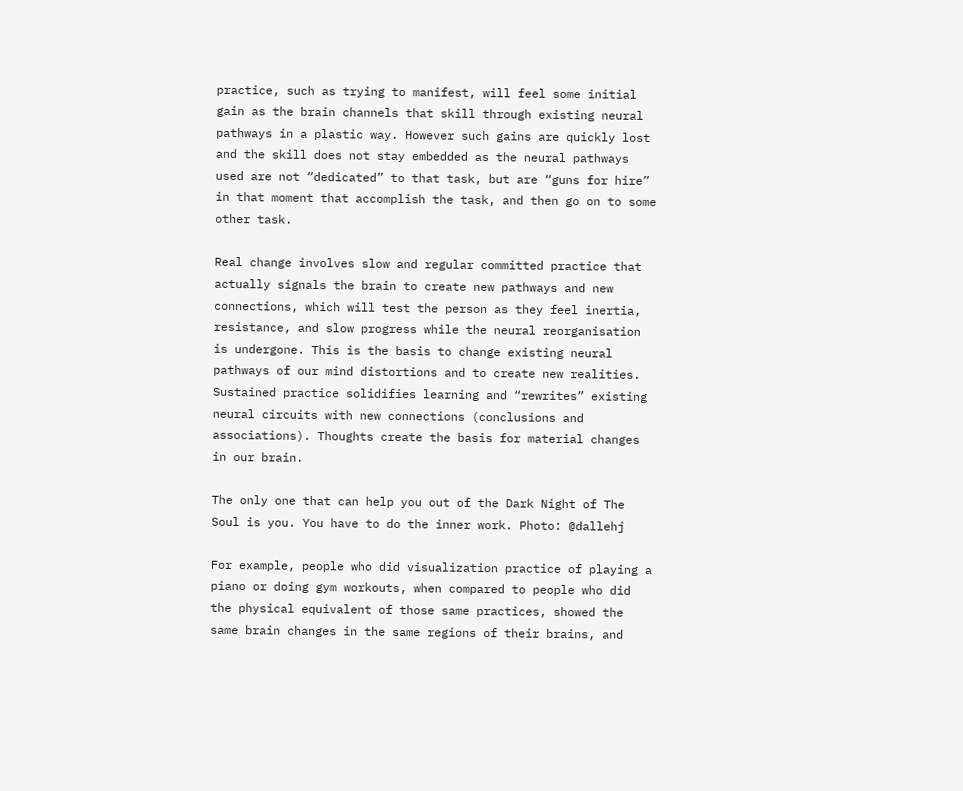practice, such as trying to manifest, will feel some initial gain as the brain channels that skill through existing neural pathways in a plastic way. However such gains are quickly lost and the skill does not stay embedded as the neural pathways used are not “dedicated” to that task, but are “guns for hire” in that moment that accomplish the task, and then go on to some other task.

Real change involves slow and regular committed practice that actually signals the brain to create new pathways and new connections, which will test the person as they feel inertia, resistance, and slow progress while the neural reorganisation is undergone. This is the basis to change existing neural pathways of our mind distortions and to create new realities. Sustained practice solidifies learning and “rewrites” existing neural circuits with new connections (conclusions and associations). Thoughts create the basis for material changes in our brain.

The only one that can help you out of the Dark Night of The Soul is you. You have to do the inner work. Photo: @dallehj

For example, people who did visualization practice of playing a piano or doing gym workouts, when compared to people who did the physical equivalent of those same practices, showed the same brain changes in the same regions of their brains, and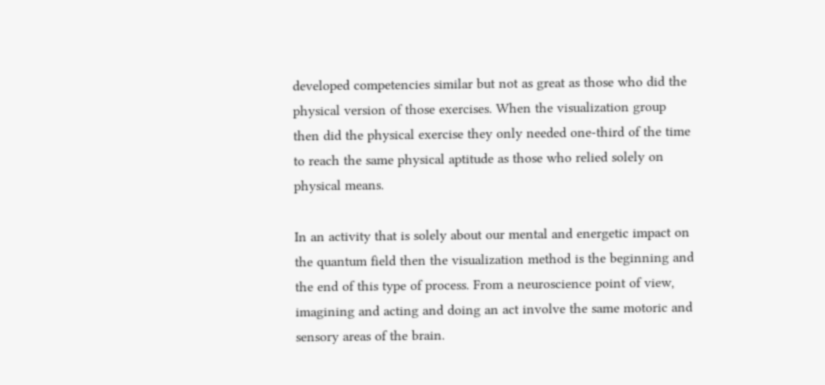developed competencies similar but not as great as those who did the physical version of those exercises. When the visualization group then did the physical exercise they only needed one-third of the time to reach the same physical aptitude as those who relied solely on physical means.

In an activity that is solely about our mental and energetic impact on the quantum field then the visualization method is the beginning and the end of this type of process. From a neuroscience point of view, imagining and acting and doing an act involve the same motoric and sensory areas of the brain.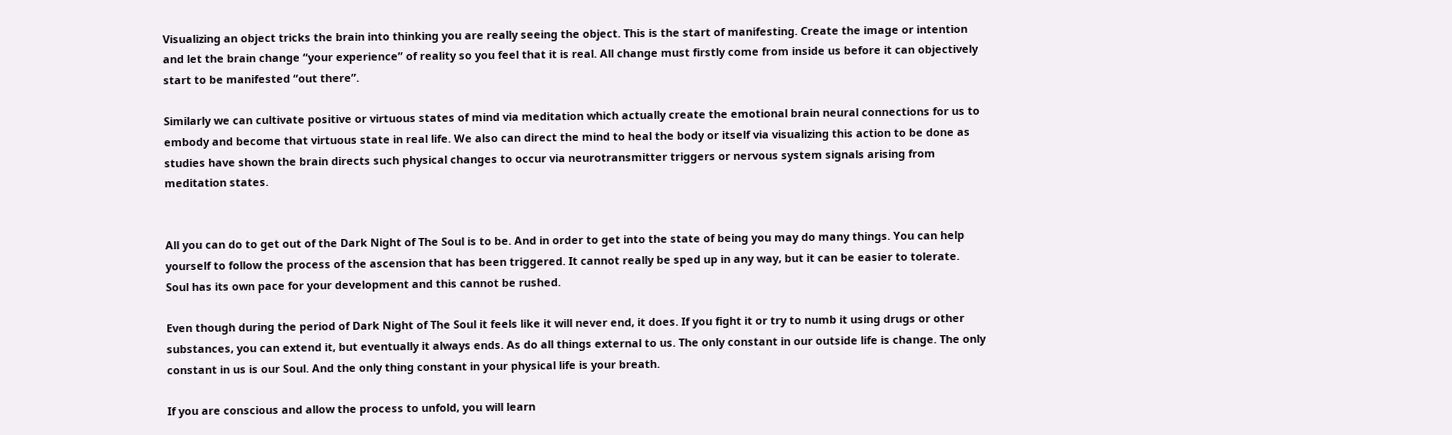Visualizing an object tricks the brain into thinking you are really seeing the object. This is the start of manifesting. Create the image or intention and let the brain change “your experience” of reality so you feel that it is real. All change must firstly come from inside us before it can objectively start to be manifested “out there”.

Similarly we can cultivate positive or virtuous states of mind via meditation which actually create the emotional brain neural connections for us to embody and become that virtuous state in real life. We also can direct the mind to heal the body or itself via visualizing this action to be done as studies have shown the brain directs such physical changes to occur via neurotransmitter triggers or nervous system signals arising from meditation states.


All you can do to get out of the Dark Night of The Soul is to be. And in order to get into the state of being you may do many things. You can help yourself to follow the process of the ascension that has been triggered. It cannot really be sped up in any way, but it can be easier to tolerate. Soul has its own pace for your development and this cannot be rushed.

Even though during the period of Dark Night of The Soul it feels like it will never end, it does. If you fight it or try to numb it using drugs or other substances, you can extend it, but eventually it always ends. As do all things external to us. The only constant in our outside life is change. The only constant in us is our Soul. And the only thing constant in your physical life is your breath.

If you are conscious and allow the process to unfold, you will learn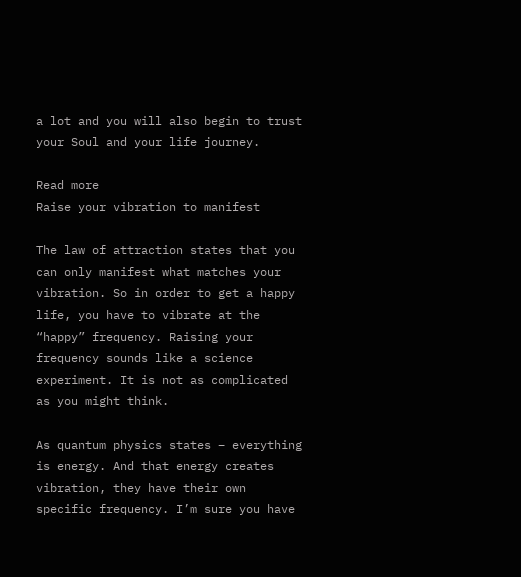a lot and you will also begin to trust your Soul and your life journey.

Read more
Raise your vibration to manifest

The law of attraction states that you can only manifest what matches your vibration. So in order to get a happy life, you have to vibrate at the “happy” frequency. Raising your frequency sounds like a science experiment. It is not as complicated as you might think.

As quantum physics states – everything is energy. And that energy creates vibration, they have their own specific frequency. I’m sure you have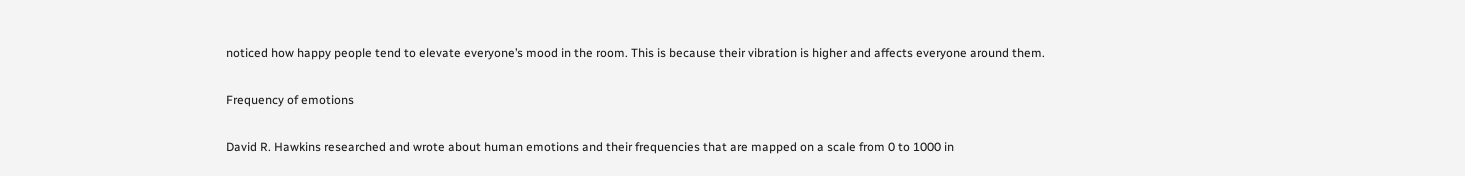noticed how happy people tend to elevate everyone’s mood in the room. This is because their vibration is higher and affects everyone around them.

Frequency of emotions

David R. Hawkins researched and wrote about human emotions and their frequencies that are mapped on a scale from 0 to 1000 in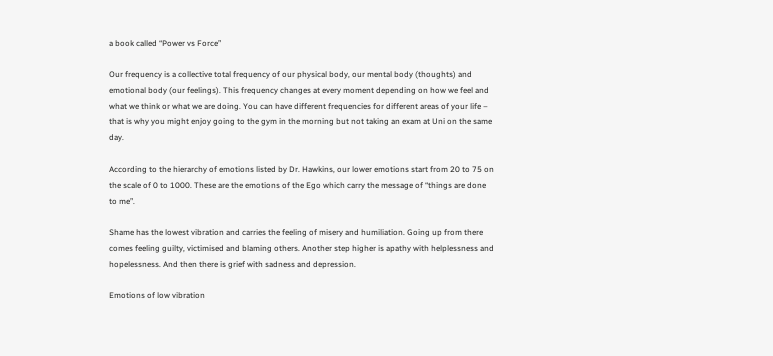a book called “Power vs Force”

Our frequency is a collective total frequency of our physical body, our mental body (thoughts) and emotional body (our feelings). This frequency changes at every moment depending on how we feel and what we think or what we are doing. You can have different frequencies for different areas of your life – that is why you might enjoy going to the gym in the morning but not taking an exam at Uni on the same day.

According to the hierarchy of emotions listed by Dr. Hawkins, our lower emotions start from 20 to 75 on the scale of 0 to 1000. These are the emotions of the Ego which carry the message of “things are done to me”.

Shame has the lowest vibration and carries the feeling of misery and humiliation. Going up from there comes feeling guilty, victimised and blaming others. Another step higher is apathy with helplessness and hopelessness. And then there is grief with sadness and depression.

Emotions of low vibration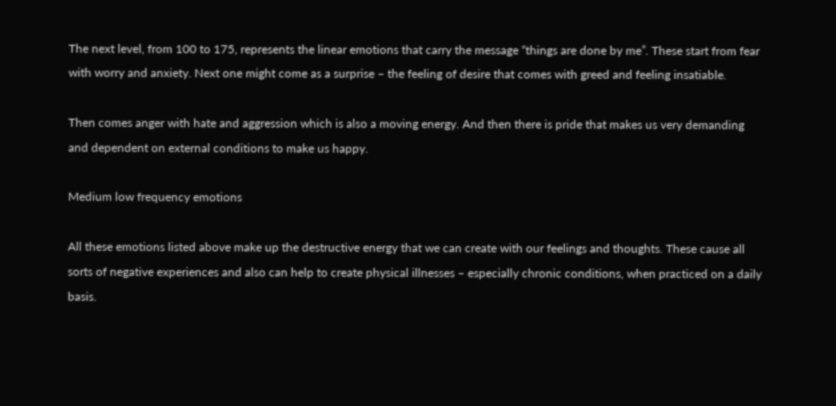The next level, from 100 to 175, represents the linear emotions that carry the message “things are done by me”. These start from fear with worry and anxiety. Next one might come as a surprise – the feeling of desire that comes with greed and feeling insatiable.

Then comes anger with hate and aggression which is also a moving energy. And then there is pride that makes us very demanding and dependent on external conditions to make us happy.

Medium low frequency emotions

All these emotions listed above make up the destructive energy that we can create with our feelings and thoughts. These cause all sorts of negative experiences and also can help to create physical illnesses – especially chronic conditions, when practiced on a daily basis.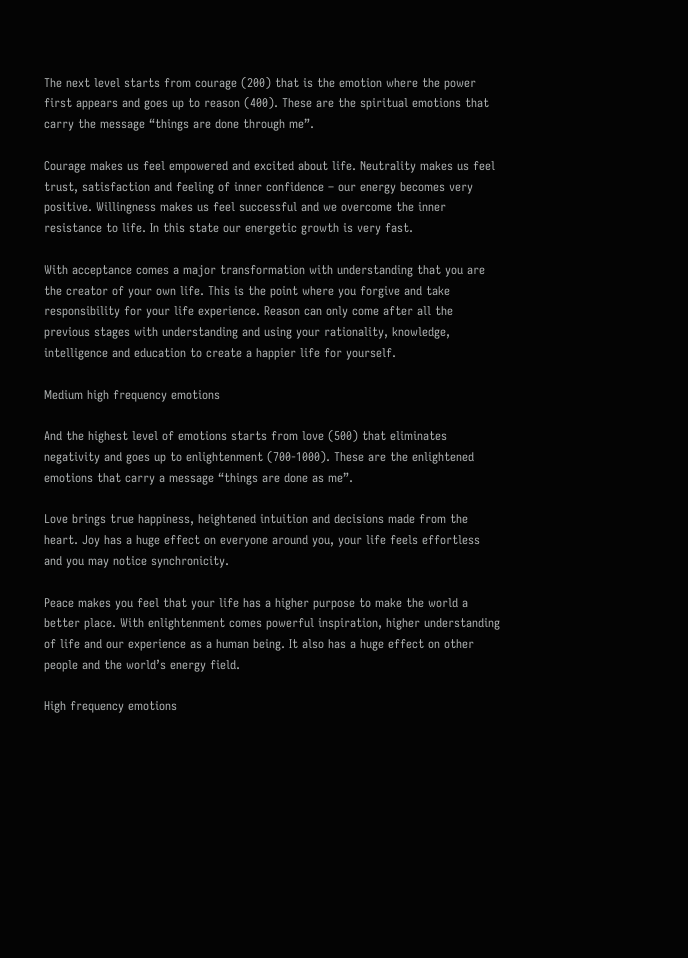The next level starts from courage (200) that is the emotion where the power first appears and goes up to reason (400). These are the spiritual emotions that carry the message “things are done through me”.

Courage makes us feel empowered and excited about life. Neutrality makes us feel trust, satisfaction and feeling of inner confidence – our energy becomes very positive. Willingness makes us feel successful and we overcome the inner resistance to life. In this state our energetic growth is very fast.

With acceptance comes a major transformation with understanding that you are the creator of your own life. This is the point where you forgive and take responsibility for your life experience. Reason can only come after all the previous stages with understanding and using your rationality, knowledge, intelligence and education to create a happier life for yourself.

Medium high frequency emotions

And the highest level of emotions starts from love (500) that eliminates negativity and goes up to enlightenment (700-1000). These are the enlightened emotions that carry a message “things are done as me”.

Love brings true happiness, heightened intuition and decisions made from the heart. Joy has a huge effect on everyone around you, your life feels effortless and you may notice synchronicity.

Peace makes you feel that your life has a higher purpose to make the world a better place. With enlightenment comes powerful inspiration, higher understanding of life and our experience as a human being. It also has a huge effect on other people and the world’s energy field.

High frequency emotions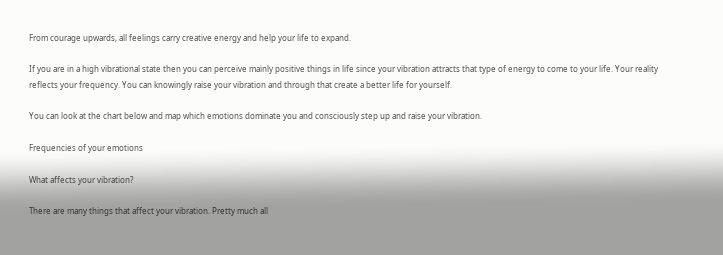From courage upwards, all feelings carry creative energy and help your life to expand.

If you are in a high vibrational state then you can perceive mainly positive things in life since your vibration attracts that type of energy to come to your life. Your reality reflects your frequency. You can knowingly raise your vibration and through that create a better life for yourself.

You can look at the chart below and map which emotions dominate you and consciously step up and raise your vibration.

Frequencies of your emotions

What affects your vibration?

There are many things that affect your vibration. Pretty much all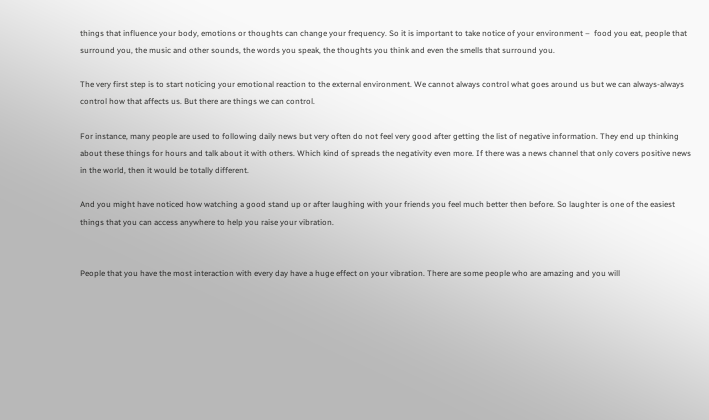things that influence your body, emotions or thoughts can change your frequency. So it is important to take notice of your environment –  food you eat, people that surround you, the music and other sounds, the words you speak, the thoughts you think and even the smells that surround you.

The very first step is to start noticing your emotional reaction to the external environment. We cannot always control what goes around us but we can always-always control how that affects us. But there are things we can control.

For instance, many people are used to following daily news but very often do not feel very good after getting the list of negative information. They end up thinking about these things for hours and talk about it with others. Which kind of spreads the negativity even more. If there was a news channel that only covers positive news in the world, then it would be totally different.

And you might have noticed how watching a good stand up or after laughing with your friends you feel much better then before. So laughter is one of the easiest things that you can access anywhere to help you raise your vibration.


People that you have the most interaction with every day have a huge effect on your vibration. There are some people who are amazing and you will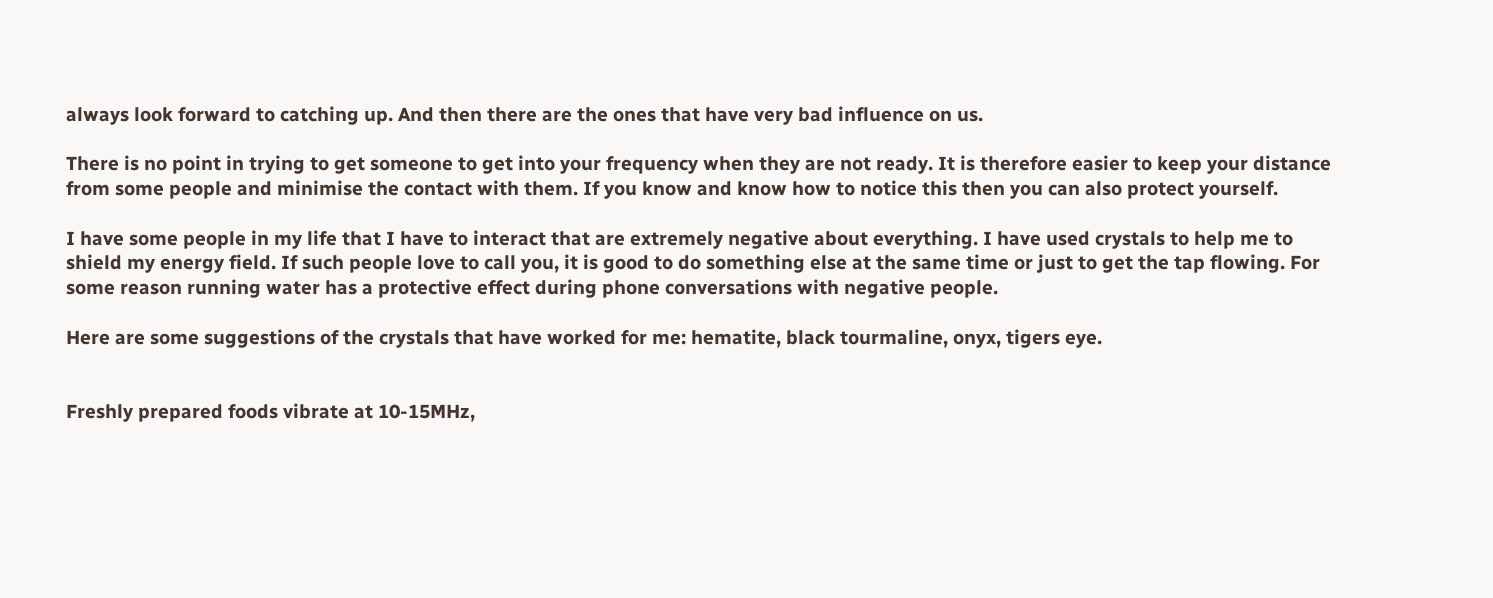always look forward to catching up. And then there are the ones that have very bad influence on us.

There is no point in trying to get someone to get into your frequency when they are not ready. It is therefore easier to keep your distance from some people and minimise the contact with them. If you know and know how to notice this then you can also protect yourself.

I have some people in my life that I have to interact that are extremely negative about everything. I have used crystals to help me to shield my energy field. If such people love to call you, it is good to do something else at the same time or just to get the tap flowing. For some reason running water has a protective effect during phone conversations with negative people.

Here are some suggestions of the crystals that have worked for me: hematite, black tourmaline, onyx, tigers eye.


Freshly prepared foods vibrate at 10-15MHz,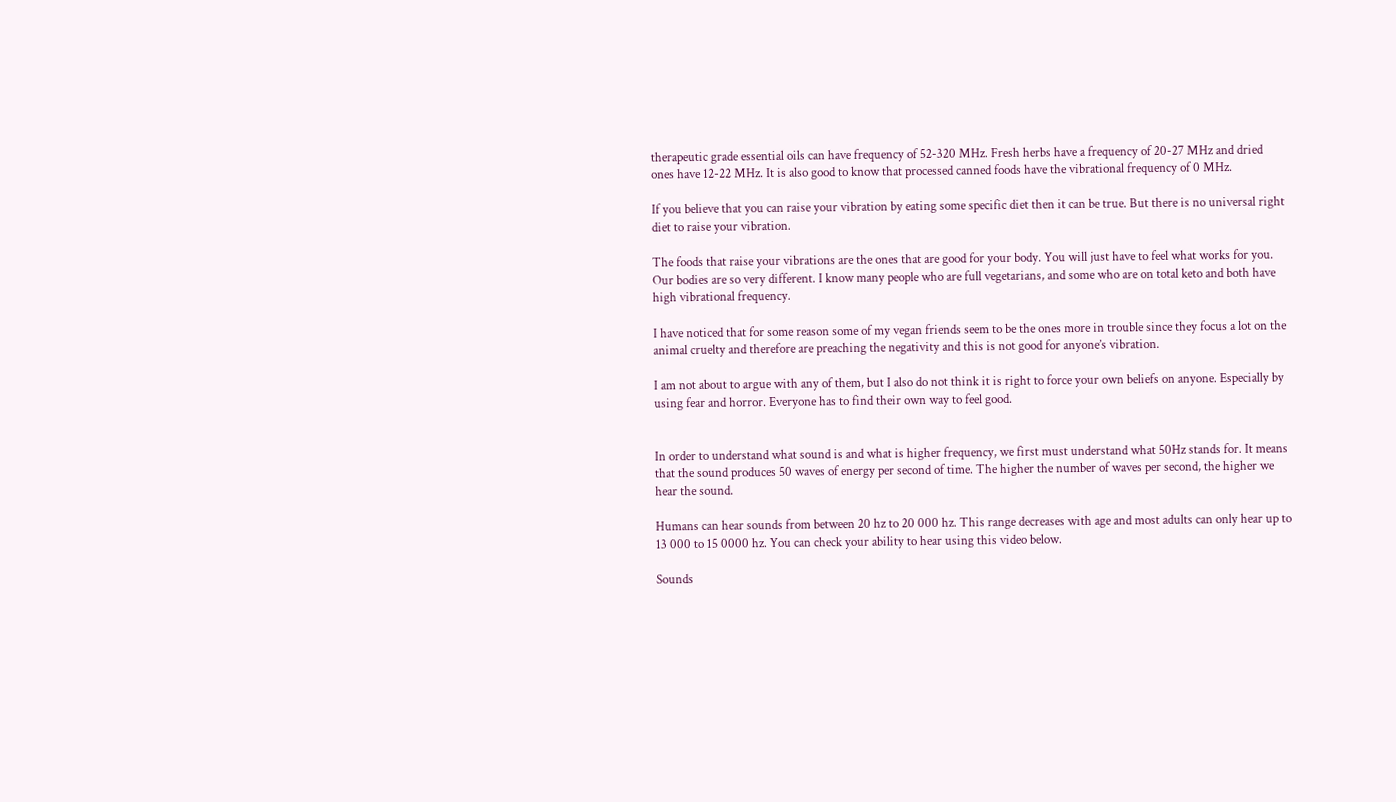therapeutic grade essential oils can have frequency of 52-320 MHz. Fresh herbs have a frequency of 20-27 MHz and dried ones have 12-22 MHz. It is also good to know that processed canned foods have the vibrational frequency of 0 MHz.

If you believe that you can raise your vibration by eating some specific diet then it can be true. But there is no universal right diet to raise your vibration.

The foods that raise your vibrations are the ones that are good for your body. You will just have to feel what works for you. Our bodies are so very different. I know many people who are full vegetarians, and some who are on total keto and both have high vibrational frequency.

I have noticed that for some reason some of my vegan friends seem to be the ones more in trouble since they focus a lot on the animal cruelty and therefore are preaching the negativity and this is not good for anyone’s vibration.

I am not about to argue with any of them, but I also do not think it is right to force your own beliefs on anyone. Especially by using fear and horror. Everyone has to find their own way to feel good.


In order to understand what sound is and what is higher frequency, we first must understand what 50Hz stands for. It means that the sound produces 50 waves of energy per second of time. The higher the number of waves per second, the higher we hear the sound.

Humans can hear sounds from between 20 hz to 20 000 hz. This range decreases with age and most adults can only hear up to 13 000 to 15 0000 hz. You can check your ability to hear using this video below.

Sounds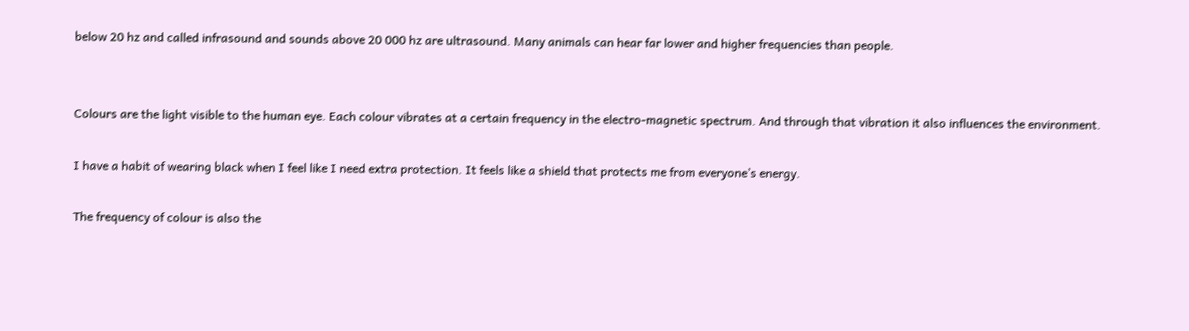below 20 hz and called infrasound and sounds above 20 000 hz are ultrasound. Many animals can hear far lower and higher frequencies than people.


Colours are the light visible to the human eye. Each colour vibrates at a certain frequency in the electro-magnetic spectrum. And through that vibration it also influences the environment.

I have a habit of wearing black when I feel like I need extra protection. It feels like a shield that protects me from everyone’s energy.

The frequency of colour is also the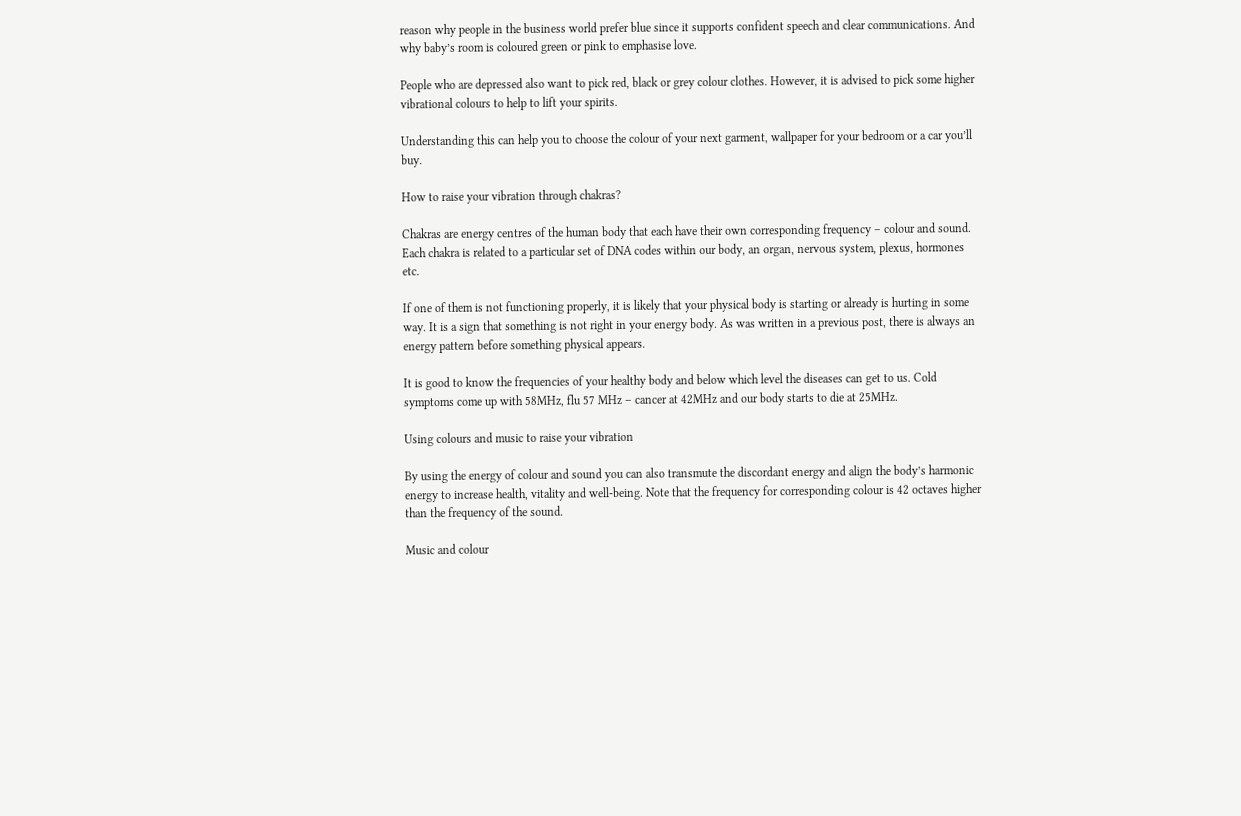reason why people in the business world prefer blue since it supports confident speech and clear communications. And why baby’s room is coloured green or pink to emphasise love.

People who are depressed also want to pick red, black or grey colour clothes. However, it is advised to pick some higher vibrational colours to help to lift your spirits.

Understanding this can help you to choose the colour of your next garment, wallpaper for your bedroom or a car you’ll buy.

How to raise your vibration through chakras?

Chakras are energy centres of the human body that each have their own corresponding frequency – colour and sound. Each chakra is related to a particular set of DNA codes within our body, an organ, nervous system, plexus, hormones etc.

If one of them is not functioning properly, it is likely that your physical body is starting or already is hurting in some way. It is a sign that something is not right in your energy body. As was written in a previous post, there is always an energy pattern before something physical appears.

It is good to know the frequencies of your healthy body and below which level the diseases can get to us. Cold symptoms come up with 58MHz, flu 57 MHz – cancer at 42MHz and our body starts to die at 25MHz.

Using colours and music to raise your vibration

By using the energy of colour and sound you can also transmute the discordant energy and align the body’s harmonic energy to increase health, vitality and well-being. Note that the frequency for corresponding colour is 42 octaves higher than the frequency of the sound.

Music and colour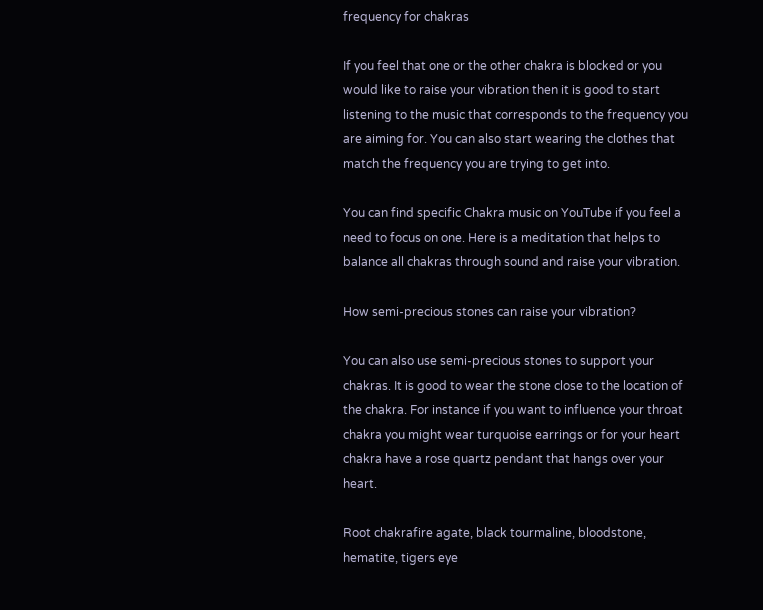frequency for chakras

If you feel that one or the other chakra is blocked or you would like to raise your vibration then it is good to start listening to the music that corresponds to the frequency you are aiming for. You can also start wearing the clothes that match the frequency you are trying to get into.

You can find specific Chakra music on YouTube if you feel a need to focus on one. Here is a meditation that helps to balance all chakras through sound and raise your vibration.

How semi-precious stones can raise your vibration?

You can also use semi-precious stones to support your chakras. It is good to wear the stone close to the location of the chakra. For instance if you want to influence your throat chakra you might wear turquoise earrings or for your heart chakra have a rose quartz pendant that hangs over your heart.

Root chakrafire agate, black tourmaline, bloodstone, hematite, tigers eye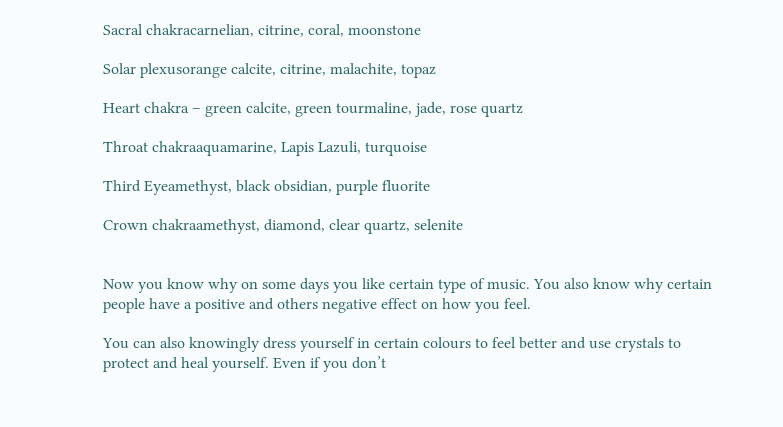Sacral chakracarnelian, citrine, coral, moonstone

Solar plexusorange calcite, citrine, malachite, topaz

Heart chakra – green calcite, green tourmaline, jade, rose quartz

Throat chakraaquamarine, Lapis Lazuli, turquoise

Third Eyeamethyst, black obsidian, purple fluorite

Crown chakraamethyst, diamond, clear quartz, selenite


Now you know why on some days you like certain type of music. You also know why certain people have a positive and others negative effect on how you feel.

You can also knowingly dress yourself in certain colours to feel better and use crystals to protect and heal yourself. Even if you don’t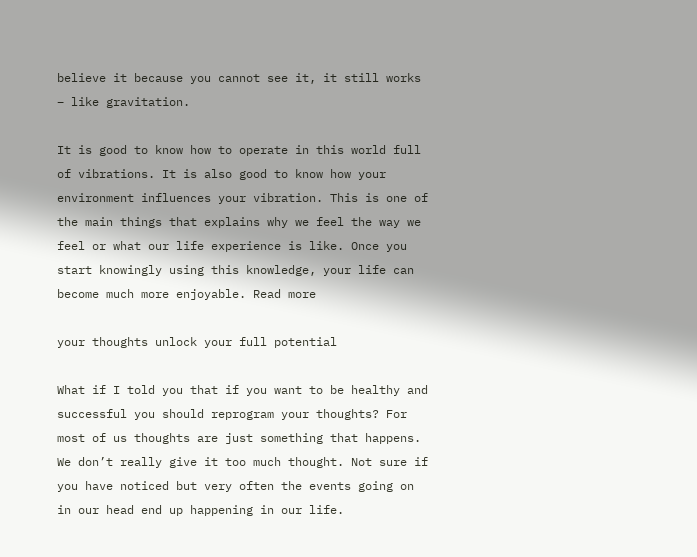believe it because you cannot see it, it still works – like gravitation.

It is good to know how to operate in this world full of vibrations. It is also good to know how your environment influences your vibration. This is one of the main things that explains why we feel the way we feel or what our life experience is like. Once you start knowingly using this knowledge, your life can become much more enjoyable. Read more

your thoughts unlock your full potential

What if I told you that if you want to be healthy and successful you should reprogram your thoughts? For most of us thoughts are just something that happens. We don’t really give it too much thought. Not sure if you have noticed but very often the events going on in our head end up happening in our life.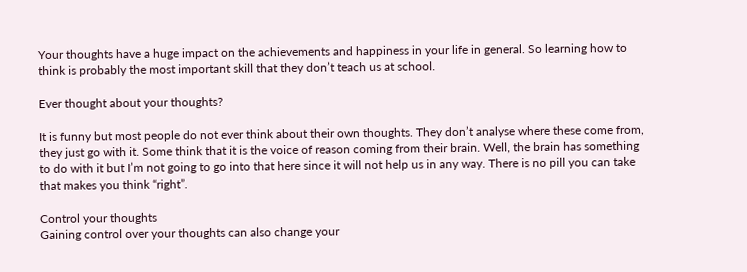Your thoughts have a huge impact on the achievements and happiness in your life in general. So learning how to think is probably the most important skill that they don’t teach us at school.

Ever thought about your thoughts?

It is funny but most people do not ever think about their own thoughts. They don’t analyse where these come from, they just go with it. Some think that it is the voice of reason coming from their brain. Well, the brain has something to do with it but I’m not going to go into that here since it will not help us in any way. There is no pill you can take that makes you think “right”.

Control your thoughts
Gaining control over your thoughts can also change your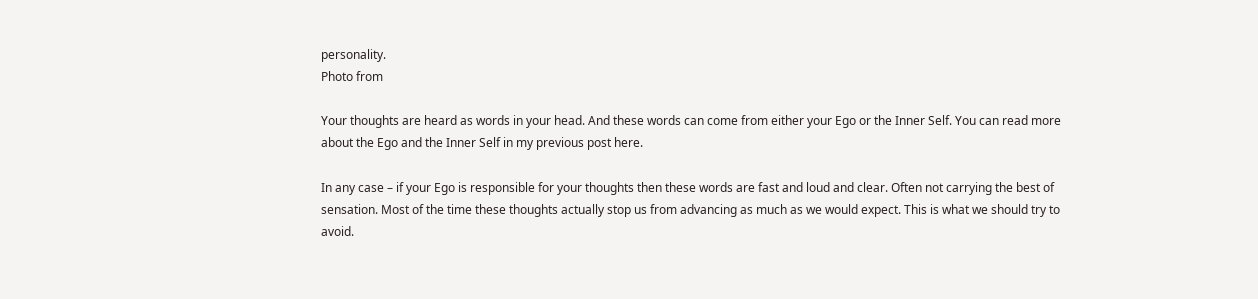personality.
Photo from

Your thoughts are heard as words in your head. And these words can come from either your Ego or the Inner Self. You can read more about the Ego and the Inner Self in my previous post here.

In any case – if your Ego is responsible for your thoughts then these words are fast and loud and clear. Often not carrying the best of sensation. Most of the time these thoughts actually stop us from advancing as much as we would expect. This is what we should try to avoid.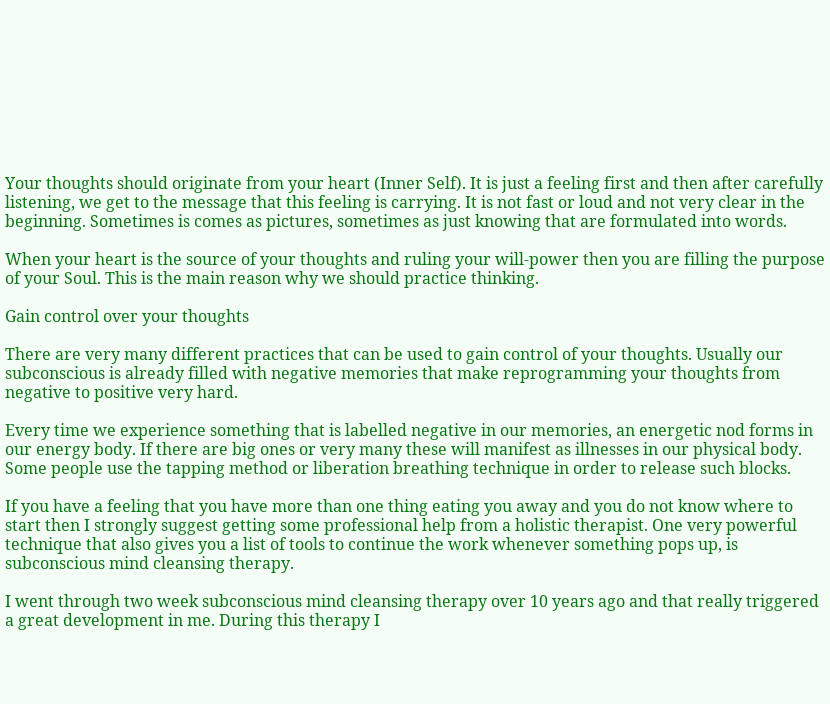Your thoughts should originate from your heart (Inner Self). It is just a feeling first and then after carefully listening, we get to the message that this feeling is carrying. It is not fast or loud and not very clear in the beginning. Sometimes is comes as pictures, sometimes as just knowing that are formulated into words.

When your heart is the source of your thoughts and ruling your will-power then you are filling the purpose of your Soul. This is the main reason why we should practice thinking.

Gain control over your thoughts

There are very many different practices that can be used to gain control of your thoughts. Usually our subconscious is already filled with negative memories that make reprogramming your thoughts from negative to positive very hard.

Every time we experience something that is labelled negative in our memories, an energetic nod forms in our energy body. If there are big ones or very many these will manifest as illnesses in our physical body. Some people use the tapping method or liberation breathing technique in order to release such blocks.

If you have a feeling that you have more than one thing eating you away and you do not know where to start then I strongly suggest getting some professional help from a holistic therapist. One very powerful technique that also gives you a list of tools to continue the work whenever something pops up, is subconscious mind cleansing therapy.

I went through two week subconscious mind cleansing therapy over 10 years ago and that really triggered a great development in me. During this therapy I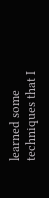learned some techniques that I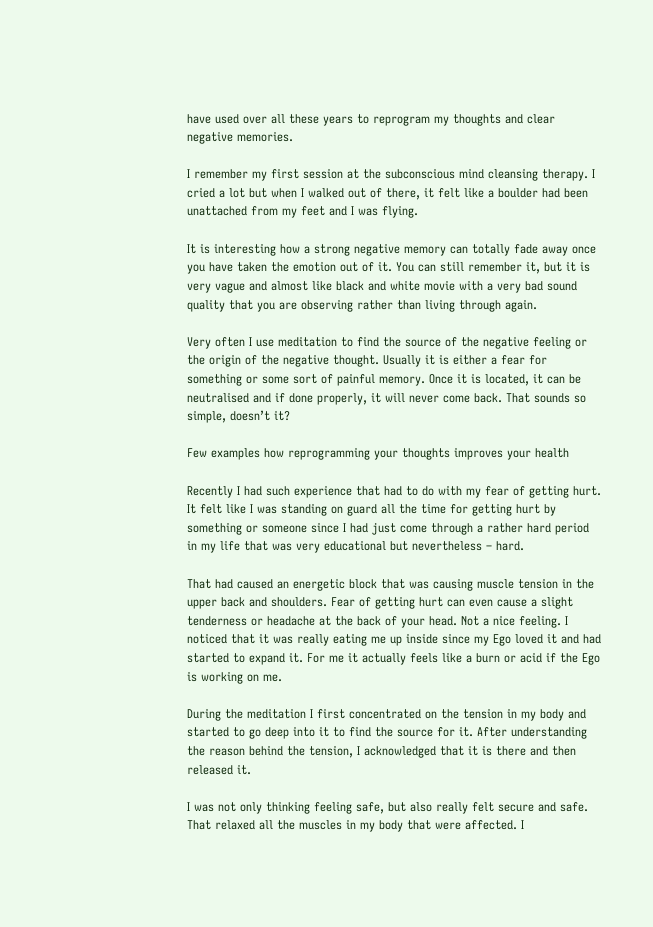have used over all these years to reprogram my thoughts and clear negative memories.

I remember my first session at the subconscious mind cleansing therapy. I cried a lot but when I walked out of there, it felt like a boulder had been unattached from my feet and I was flying.

It is interesting how a strong negative memory can totally fade away once you have taken the emotion out of it. You can still remember it, but it is very vague and almost like black and white movie with a very bad sound quality that you are observing rather than living through again.

Very often I use meditation to find the source of the negative feeling or the origin of the negative thought. Usually it is either a fear for something or some sort of painful memory. Once it is located, it can be neutralised and if done properly, it will never come back. That sounds so simple, doesn’t it?

Few examples how reprogramming your thoughts improves your health

Recently I had such experience that had to do with my fear of getting hurt. It felt like I was standing on guard all the time for getting hurt by something or someone since I had just come through a rather hard period in my life that was very educational but nevertheless – hard.

That had caused an energetic block that was causing muscle tension in the upper back and shoulders. Fear of getting hurt can even cause a slight tenderness or headache at the back of your head. Not a nice feeling. I noticed that it was really eating me up inside since my Ego loved it and had started to expand it. For me it actually feels like a burn or acid if the Ego is working on me.

During the meditation I first concentrated on the tension in my body and started to go deep into it to find the source for it. After understanding the reason behind the tension, I acknowledged that it is there and then released it.

I was not only thinking feeling safe, but also really felt secure and safe. That relaxed all the muscles in my body that were affected. I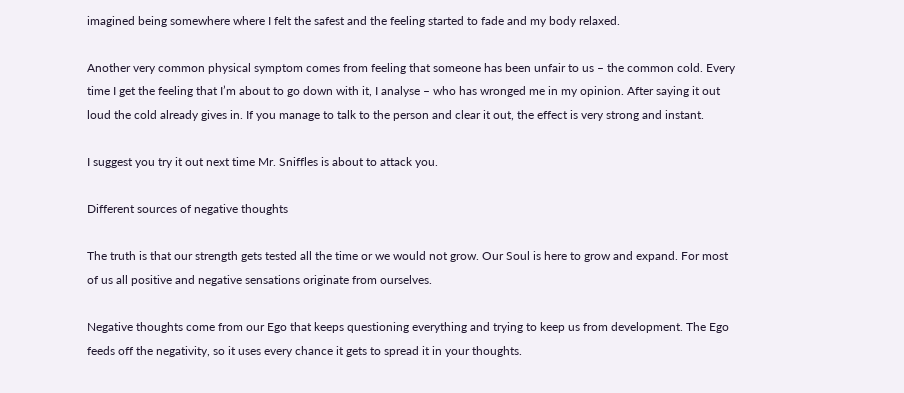imagined being somewhere where I felt the safest and the feeling started to fade and my body relaxed.

Another very common physical symptom comes from feeling that someone has been unfair to us – the common cold. Every time I get the feeling that I’m about to go down with it, I analyse – who has wronged me in my opinion. After saying it out loud the cold already gives in. If you manage to talk to the person and clear it out, the effect is very strong and instant.

I suggest you try it out next time Mr. Sniffles is about to attack you.

Different sources of negative thoughts

The truth is that our strength gets tested all the time or we would not grow. Our Soul is here to grow and expand. For most of us all positive and negative sensations originate from ourselves.

Negative thoughts come from our Ego that keeps questioning everything and trying to keep us from development. The Ego feeds off the negativity, so it uses every chance it gets to spread it in your thoughts.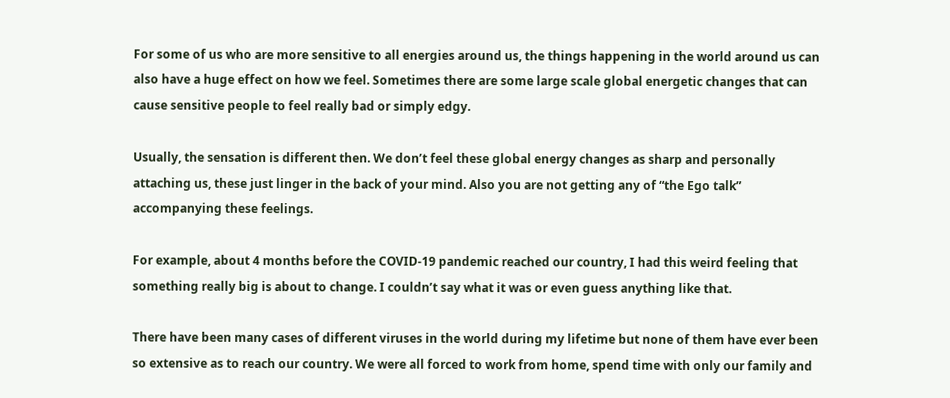For some of us who are more sensitive to all energies around us, the things happening in the world around us can also have a huge effect on how we feel. Sometimes there are some large scale global energetic changes that can cause sensitive people to feel really bad or simply edgy.

Usually, the sensation is different then. We don’t feel these global energy changes as sharp and personally attaching us, these just linger in the back of your mind. Also you are not getting any of “the Ego talk” accompanying these feelings.

For example, about 4 months before the COVID-19 pandemic reached our country, I had this weird feeling that something really big is about to change. I couldn’t say what it was or even guess anything like that.

There have been many cases of different viruses in the world during my lifetime but none of them have ever been so extensive as to reach our country. We were all forced to work from home, spend time with only our family and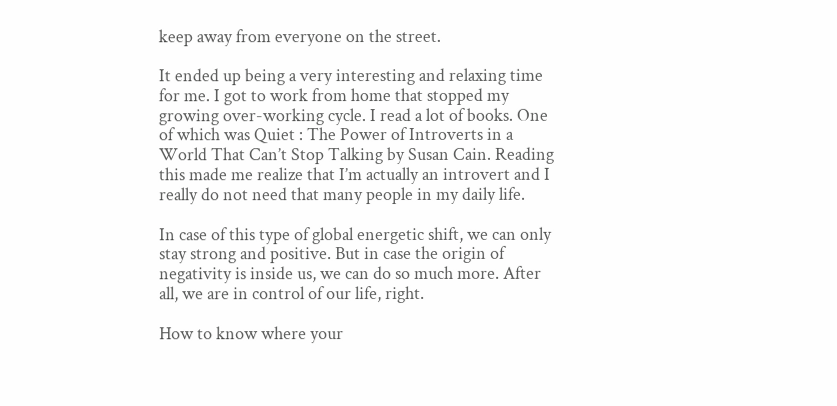keep away from everyone on the street.

It ended up being a very interesting and relaxing time for me. I got to work from home that stopped my growing over-working cycle. I read a lot of books. One of which was Quiet : The Power of Introverts in a World That Can’t Stop Talking by Susan Cain. Reading this made me realize that I’m actually an introvert and I really do not need that many people in my daily life.

In case of this type of global energetic shift, we can only stay strong and positive. But in case the origin of negativity is inside us, we can do so much more. After all, we are in control of our life, right.

How to know where your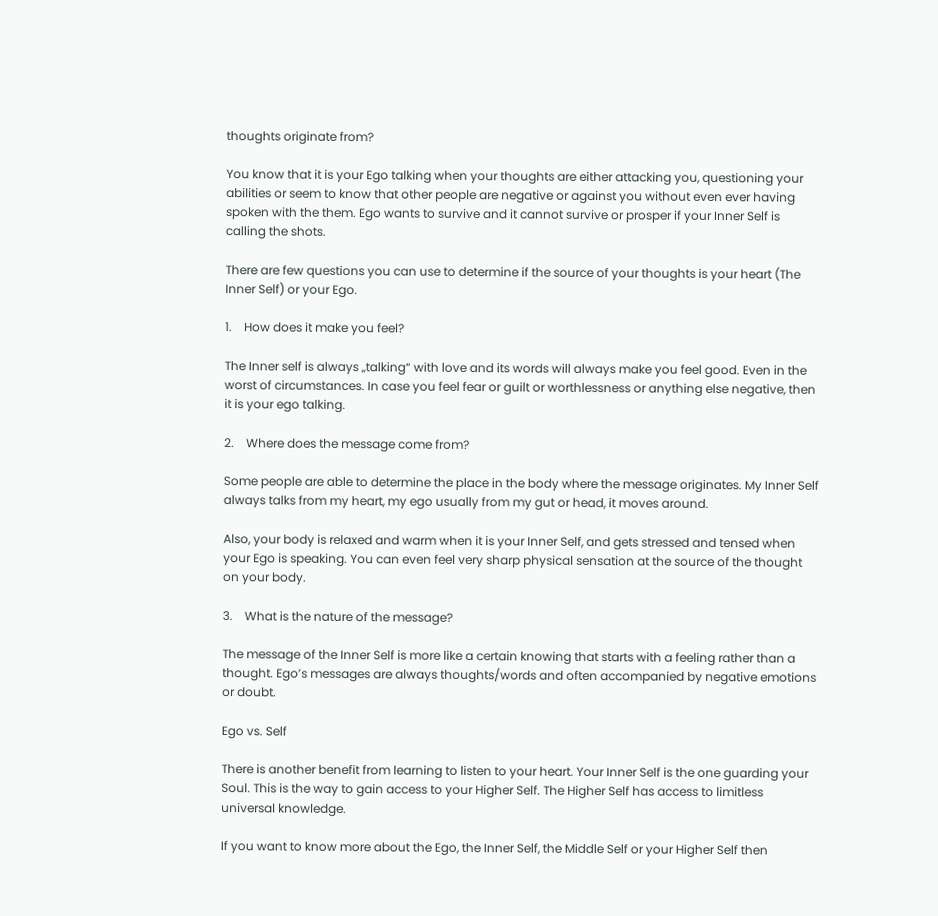thoughts originate from?

You know that it is your Ego talking when your thoughts are either attacking you, questioning your abilities or seem to know that other people are negative or against you without even ever having spoken with the them. Ego wants to survive and it cannot survive or prosper if your Inner Self is calling the shots.

There are few questions you can use to determine if the source of your thoughts is your heart (The Inner Self) or your Ego.

1.    How does it make you feel?

The Inner self is always „talking“ with love and its words will always make you feel good. Even in the worst of circumstances. In case you feel fear or guilt or worthlessness or anything else negative, then it is your ego talking.

2.    Where does the message come from?

Some people are able to determine the place in the body where the message originates. My Inner Self always talks from my heart, my ego usually from my gut or head, it moves around.

Also, your body is relaxed and warm when it is your Inner Self, and gets stressed and tensed when your Ego is speaking. You can even feel very sharp physical sensation at the source of the thought on your body.

3.    What is the nature of the message?

The message of the Inner Self is more like a certain knowing that starts with a feeling rather than a thought. Ego’s messages are always thoughts/words and often accompanied by negative emotions or doubt.

Ego vs. Self

There is another benefit from learning to listen to your heart. Your Inner Self is the one guarding your Soul. This is the way to gain access to your Higher Self. The Higher Self has access to limitless universal knowledge.

If you want to know more about the Ego, the Inner Self, the Middle Self or your Higher Self then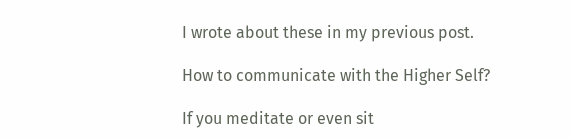I wrote about these in my previous post.

How to communicate with the Higher Self?

If you meditate or even sit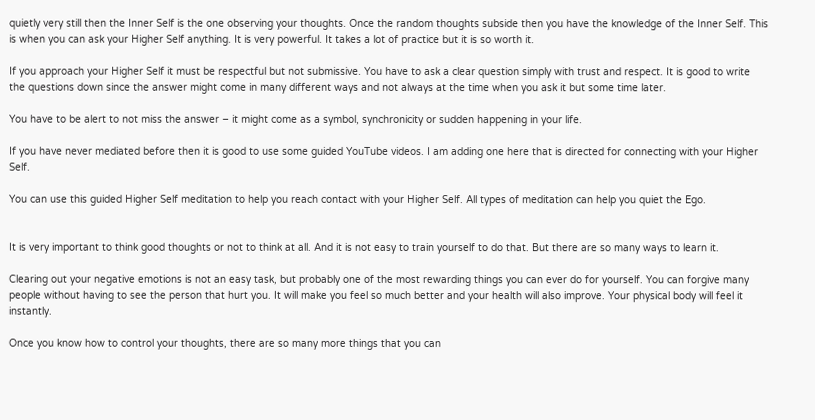quietly very still then the Inner Self is the one observing your thoughts. Once the random thoughts subside then you have the knowledge of the Inner Self. This is when you can ask your Higher Self anything. It is very powerful. It takes a lot of practice but it is so worth it.

If you approach your Higher Self it must be respectful but not submissive. You have to ask a clear question simply with trust and respect. It is good to write the questions down since the answer might come in many different ways and not always at the time when you ask it but some time later.

You have to be alert to not miss the answer – it might come as a symbol, synchronicity or sudden happening in your life.

If you have never mediated before then it is good to use some guided YouTube videos. I am adding one here that is directed for connecting with your Higher Self.

You can use this guided Higher Self meditation to help you reach contact with your Higher Self. All types of meditation can help you quiet the Ego.


It is very important to think good thoughts or not to think at all. And it is not easy to train yourself to do that. But there are so many ways to learn it.

Clearing out your negative emotions is not an easy task, but probably one of the most rewarding things you can ever do for yourself. You can forgive many people without having to see the person that hurt you. It will make you feel so much better and your health will also improve. Your physical body will feel it instantly.

Once you know how to control your thoughts, there are so many more things that you can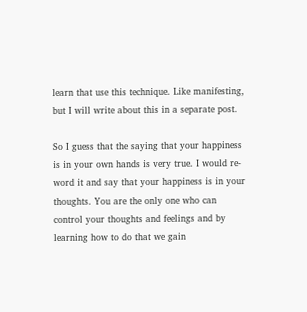learn that use this technique. Like manifesting, but I will write about this in a separate post.

So I guess that the saying that your happiness is in your own hands is very true. I would re-word it and say that your happiness is in your thoughts. You are the only one who can control your thoughts and feelings and by learning how to do that we gain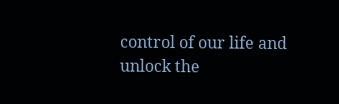control of our life and unlock the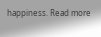happiness. Read more